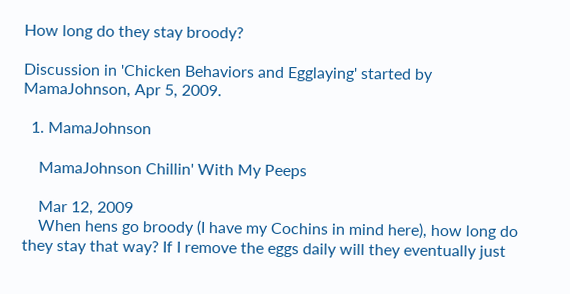How long do they stay broody?

Discussion in 'Chicken Behaviors and Egglaying' started by MamaJohnson, Apr 5, 2009.

  1. MamaJohnson

    MamaJohnson Chillin' With My Peeps

    Mar 12, 2009
    When hens go broody (I have my Cochins in mind here), how long do they stay that way? If I remove the eggs daily will they eventually just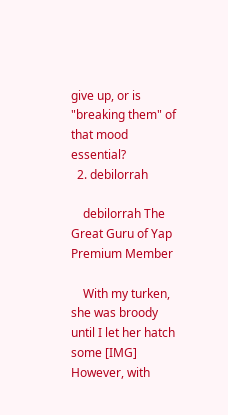give up, or is "breaking them" of that mood essential?
  2. debilorrah

    debilorrah The Great Guru of Yap Premium Member

    With my turken, she was broody until I let her hatch some [IMG] However, with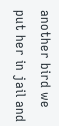another bird we put her in jail and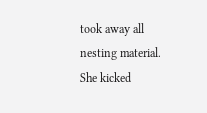took away all nesting material. She kicked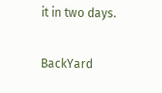it in two days.

BackYard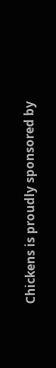Chickens is proudly sponsored by